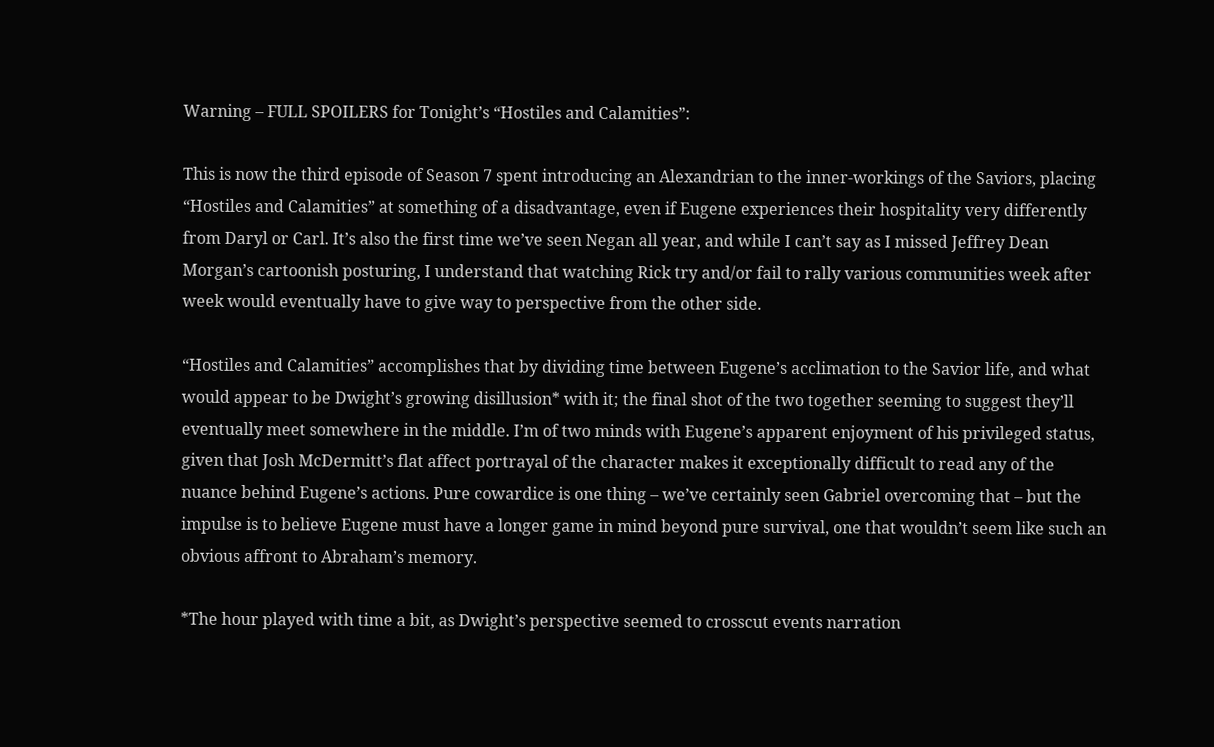Warning – FULL SPOILERS for Tonight’s “Hostiles and Calamities”:

This is now the third episode of Season 7 spent introducing an Alexandrian to the inner-workings of the Saviors, placing “Hostiles and Calamities” at something of a disadvantage, even if Eugene experiences their hospitality very differently from Daryl or Carl. It’s also the first time we’ve seen Negan all year, and while I can’t say as I missed Jeffrey Dean Morgan’s cartoonish posturing, I understand that watching Rick try and/or fail to rally various communities week after week would eventually have to give way to perspective from the other side.

“Hostiles and Calamities” accomplishes that by dividing time between Eugene’s acclimation to the Savior life, and what would appear to be Dwight’s growing disillusion* with it; the final shot of the two together seeming to suggest they’ll eventually meet somewhere in the middle. I’m of two minds with Eugene’s apparent enjoyment of his privileged status, given that Josh McDermitt’s flat affect portrayal of the character makes it exceptionally difficult to read any of the nuance behind Eugene’s actions. Pure cowardice is one thing – we’ve certainly seen Gabriel overcoming that – but the impulse is to believe Eugene must have a longer game in mind beyond pure survival, one that wouldn’t seem like such an obvious affront to Abraham’s memory.

*The hour played with time a bit, as Dwight’s perspective seemed to crosscut events narration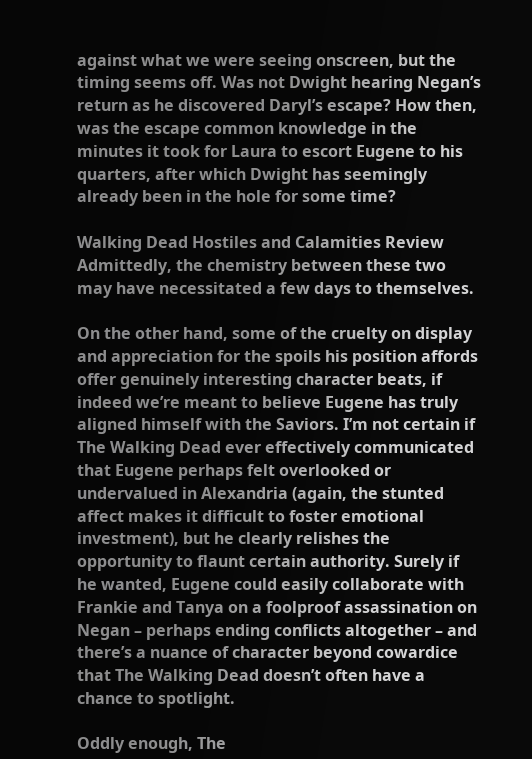against what we were seeing onscreen, but the timing seems off. Was not Dwight hearing Negan’s return as he discovered Daryl’s escape? How then, was the escape common knowledge in the minutes it took for Laura to escort Eugene to his quarters, after which Dwight has seemingly already been in the hole for some time?

Walking Dead Hostiles and Calamities Review
Admittedly, the chemistry between these two may have necessitated a few days to themselves.

On the other hand, some of the cruelty on display and appreciation for the spoils his position affords offer genuinely interesting character beats, if indeed we’re meant to believe Eugene has truly aligned himself with the Saviors. I’m not certain if The Walking Dead ever effectively communicated that Eugene perhaps felt overlooked or undervalued in Alexandria (again, the stunted affect makes it difficult to foster emotional investment), but he clearly relishes the opportunity to flaunt certain authority. Surely if he wanted, Eugene could easily collaborate with Frankie and Tanya on a foolproof assassination on Negan – perhaps ending conflicts altogether – and there’s a nuance of character beyond cowardice that The Walking Dead doesn’t often have a chance to spotlight.

Oddly enough, The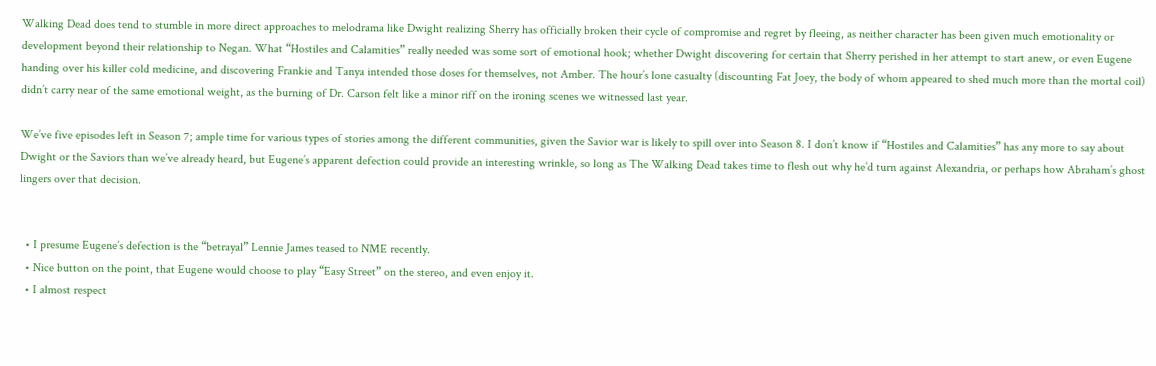Walking Dead does tend to stumble in more direct approaches to melodrama like Dwight realizing Sherry has officially broken their cycle of compromise and regret by fleeing, as neither character has been given much emotionality or development beyond their relationship to Negan. What “Hostiles and Calamities” really needed was some sort of emotional hook; whether Dwight discovering for certain that Sherry perished in her attempt to start anew, or even Eugene handing over his killer cold medicine, and discovering Frankie and Tanya intended those doses for themselves, not Amber. The hour’s lone casualty (discounting Fat Joey, the body of whom appeared to shed much more than the mortal coil) didn’t carry near of the same emotional weight, as the burning of Dr. Carson felt like a minor riff on the ironing scenes we witnessed last year.

We’ve five episodes left in Season 7; ample time for various types of stories among the different communities, given the Savior war is likely to spill over into Season 8. I don’t know if “Hostiles and Calamities” has any more to say about Dwight or the Saviors than we’ve already heard, but Eugene’s apparent defection could provide an interesting wrinkle, so long as The Walking Dead takes time to flesh out why he’d turn against Alexandria, or perhaps how Abraham’s ghost lingers over that decision.


  • I presume Eugene’s defection is the “betrayal” Lennie James teased to NME recently.
  • Nice button on the point, that Eugene would choose to play “Easy Street” on the stereo, and even enjoy it.
  • I almost respect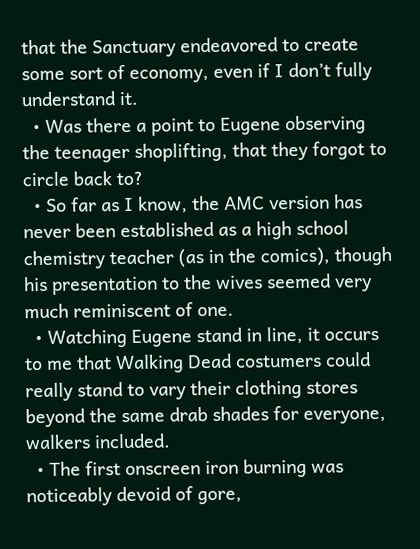that the Sanctuary endeavored to create some sort of economy, even if I don’t fully understand it.
  • Was there a point to Eugene observing the teenager shoplifting, that they forgot to circle back to?
  • So far as I know, the AMC version has never been established as a high school chemistry teacher (as in the comics), though his presentation to the wives seemed very much reminiscent of one.
  • Watching Eugene stand in line, it occurs to me that Walking Dead costumers could really stand to vary their clothing stores beyond the same drab shades for everyone, walkers included.
  • The first onscreen iron burning was noticeably devoid of gore,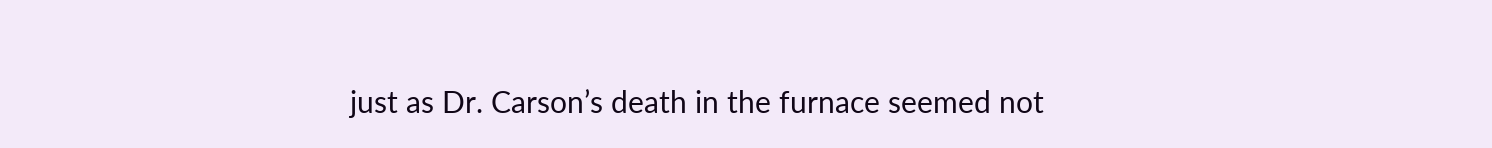just as Dr. Carson’s death in the furnace seemed not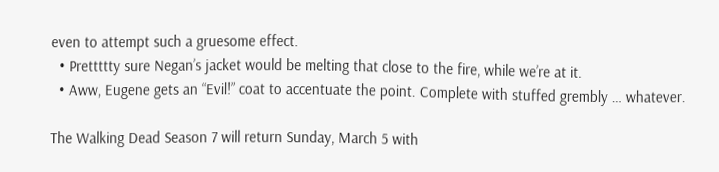even to attempt such a gruesome effect.
  • Prettttty sure Negan’s jacket would be melting that close to the fire, while we’re at it.
  • Aww, Eugene gets an “Evil!” coat to accentuate the point. Complete with stuffed grembly … whatever.

The Walking Dead Season 7 will return Sunday, March 5 with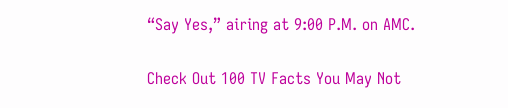“Say Yes,” airing at 9:00 P.M. on AMC.

Check Out 100 TV Facts You May Not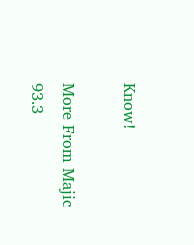Know!

More From Majic 93.3